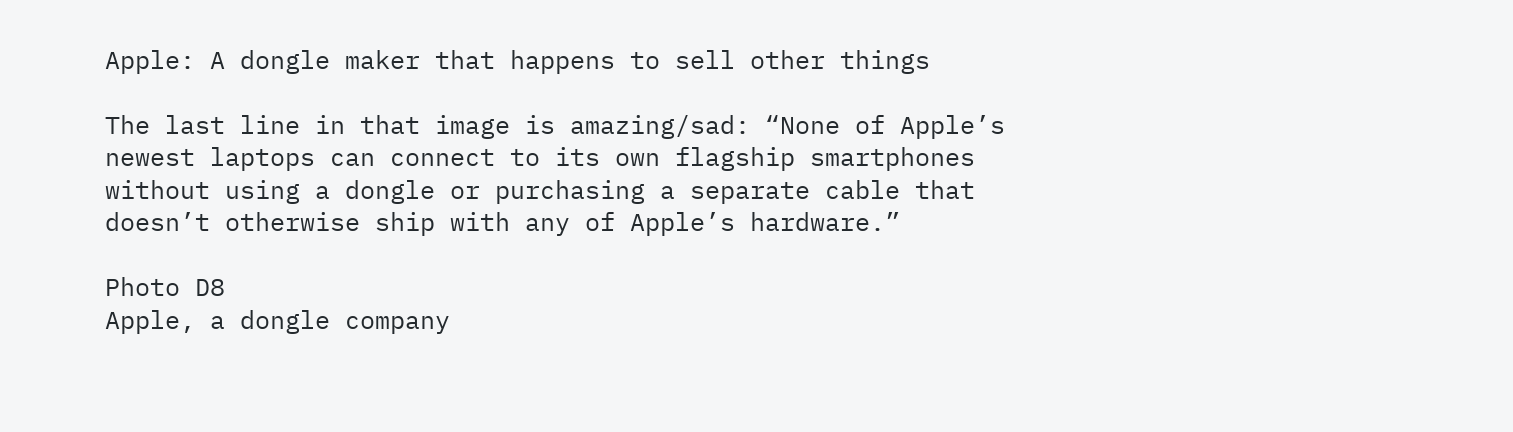Apple: A dongle maker that happens to sell other things

The last line in that image is amazing/sad: “None of Apple’s newest laptops can connect to its own flagship smartphones without using a dongle or purchasing a separate cable that doesn’t otherwise ship with any of Apple’s hardware.”

Photo D8
Apple, a dongle company